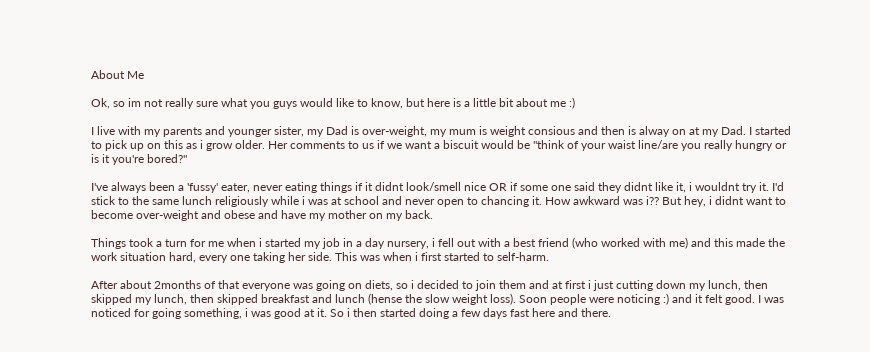About Me

Ok, so im not really sure what you guys would like to know, but here is a little bit about me :)

I live with my parents and younger sister, my Dad is over-weight, my mum is weight consious and then is alway on at my Dad. I started to pick up on this as i grow older. Her comments to us if we want a biscuit would be "think of your waist line/are you really hungry or is it you're bored?"

I've always been a 'fussy' eater, never eating things if it didnt look/smell nice OR if some one said they didnt like it, i wouldnt try it. I'd stick to the same lunch religiously while i was at school and never open to chancing it. How awkward was i?? But hey, i didnt want to become over-weight and obese and have my mother on my back.

Things took a turn for me when i started my job in a day nursery, i fell out with a best friend (who worked with me) and this made the work situation hard, every one taking her side. This was when i first started to self-harm.

After about 2months of that everyone was going on diets, so i decided to join them and at first i just cutting down my lunch, then skipped my lunch, then skipped breakfast and lunch (hense the slow weight loss). Soon people were noticing :) and it felt good. I was noticed for going something, i was good at it. So i then started doing a few days fast here and there.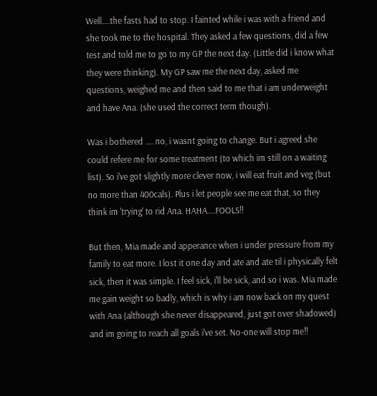Well....the fasts had to stop. I fainted while i was with a friend and she took me to the hospital. They asked a few questions, did a few test and told me to go to my GP the next day. (Little did i know what they were thinking). My GP saw me the next day, asked me questions, weighed me and then said to me that i am underweight and have Ana. (she used the correct term though).

Was i bothered .... no, i wasnt going to change. But i agreed she could refere me for some treatment (to which im still on a waiting list). So i've got slightly more clever now, i will eat fruit and veg (but no more than 400cals). Plus i let people see me eat that, so they think im 'trying' to rid Ana. HAHA....FOOLS!!

But then, Mia made and apperance when i under pressure from my family to eat more. I lost it one day and ate and ate til i physically felt sick, then it was simple. I feel sick, i'll be sick, and so i was. Mia made me gain weight so badly, which is why i am now back on my quest with Ana (although she never disappeared, just got over shadowed) and im going to reach all goals i've set. No-one will stop me!!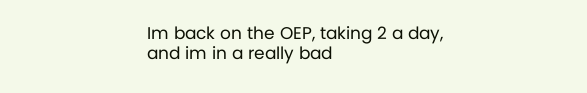Im back on the OEP, taking 2 a day, and im in a really bad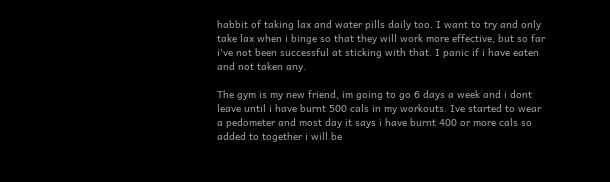habbit of taking lax and water pills daily too. I want to try and only take lax when i binge so that they will work more effective, but so far i've not been successful at sticking with that. I panic if i have eaten and not taken any.

The gym is my new friend, im going to go 6 days a week and i dont leave until i have burnt 500 cals in my workouts. Ive started to wear a pedometer and most day it says i have burnt 400 or more cals so added to together i will be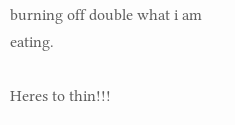burning off double what i am eating.

Heres to thin!!!